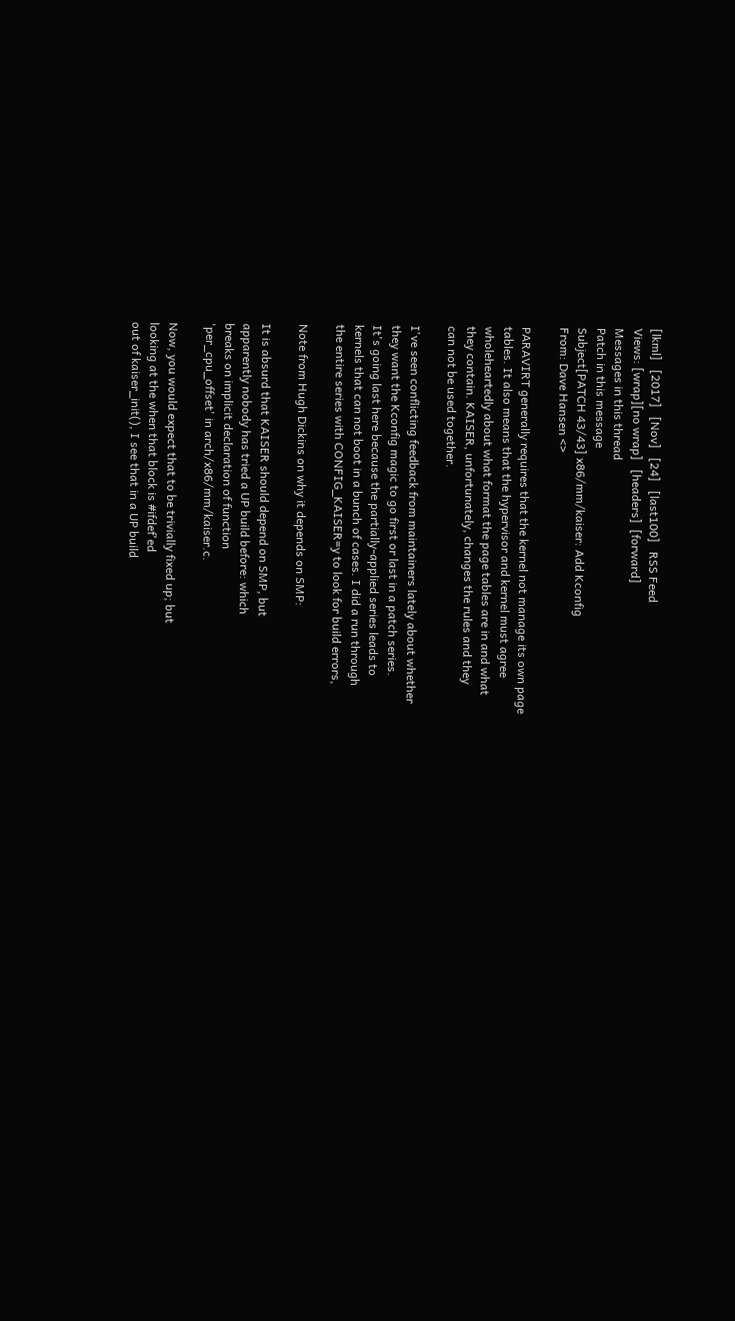[lkml]   [2017]   [Nov]   [24]   [last100]   RSS Feed
Views: [wrap][no wrap]   [headers]  [forward]
Messages in this thread
Patch in this message
Subject[PATCH 43/43] x86/mm/kaiser: Add Kconfig
From: Dave Hansen <>

PARAVIRT generally requires that the kernel not manage its own page
tables. It also means that the hypervisor and kernel must agree
wholeheartedly about what format the page tables are in and what
they contain. KAISER, unfortunately, changes the rules and they
can not be used together.

I've seen conflicting feedback from maintainers lately about whether
they want the Kconfig magic to go first or last in a patch series.
It's going last here because the partially-applied series leads to
kernels that can not boot in a bunch of cases. I did a run through
the entire series with CONFIG_KAISER=y to look for build errors,

Note from Hugh Dickins on why it depends on SMP:

It is absurd that KAISER should depend on SMP, but
apparently nobody has tried a UP build before: which
breaks on implicit declaration of function
'per_cpu_offset' in arch/x86/mm/kaiser.c.

Now, you would expect that to be trivially fixed up; but
looking at the when that block is #ifdef'ed
out of kaiser_init(), I see that in a UP build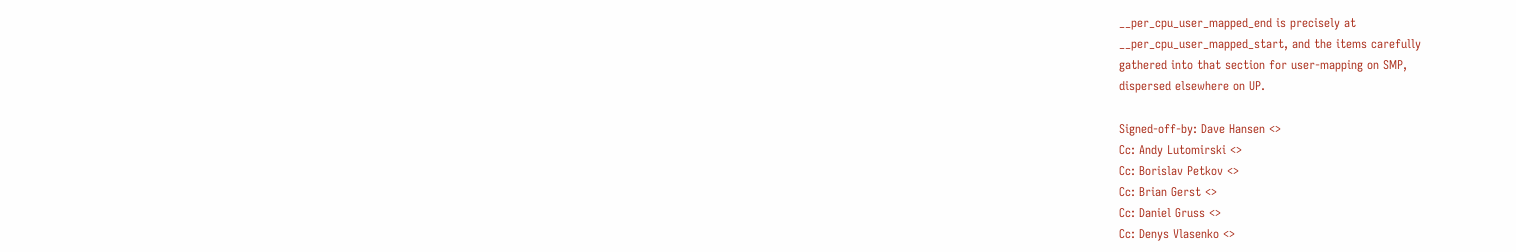__per_cpu_user_mapped_end is precisely at
__per_cpu_user_mapped_start, and the items carefully
gathered into that section for user-mapping on SMP,
dispersed elsewhere on UP.

Signed-off-by: Dave Hansen <>
Cc: Andy Lutomirski <>
Cc: Borislav Petkov <>
Cc: Brian Gerst <>
Cc: Daniel Gruss <>
Cc: Denys Vlasenko <>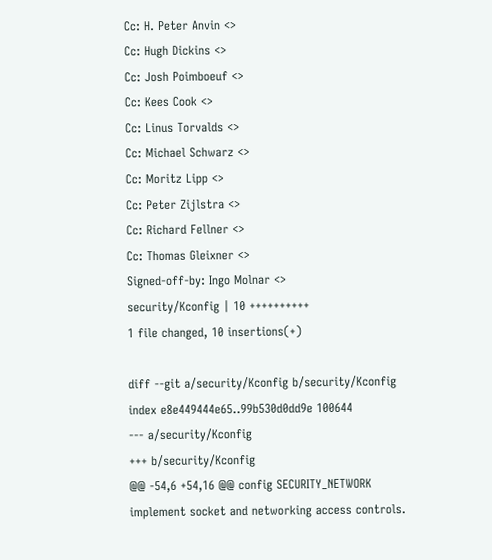Cc: H. Peter Anvin <>
Cc: Hugh Dickins <>
Cc: Josh Poimboeuf <>
Cc: Kees Cook <>
Cc: Linus Torvalds <>
Cc: Michael Schwarz <>
Cc: Moritz Lipp <>
Cc: Peter Zijlstra <>
Cc: Richard Fellner <>
Cc: Thomas Gleixner <>
Signed-off-by: Ingo Molnar <>
security/Kconfig | 10 ++++++++++
1 file changed, 10 insertions(+)

diff --git a/security/Kconfig b/security/Kconfig
index e8e449444e65..99b530d0dd9e 100644
--- a/security/Kconfig
+++ b/security/Kconfig
@@ -54,6 +54,16 @@ config SECURITY_NETWORK
implement socket and networking access controls.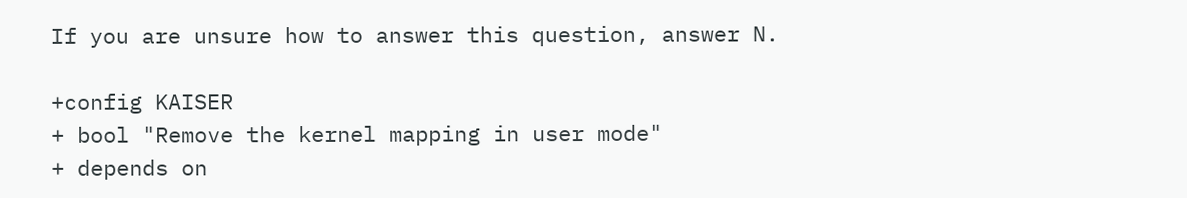If you are unsure how to answer this question, answer N.

+config KAISER
+ bool "Remove the kernel mapping in user mode"
+ depends on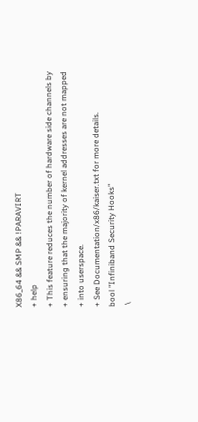X86_64 && SMP && !PARAVIRT
+ help
+ This feature reduces the number of hardware side channels by
+ ensuring that the majority of kernel addresses are not mapped
+ into userspace.
+ See Documentation/x86/kaiser.txt for more details.
bool "Infiniband Security Hooks"
 \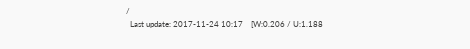/
  Last update: 2017-11-24 10:17    [W:0.206 / U:1.188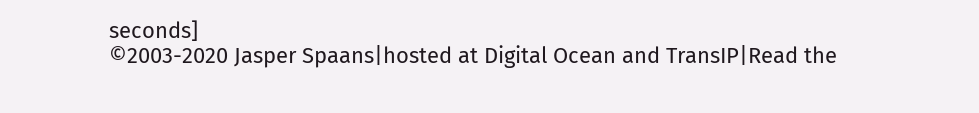seconds]
©2003-2020 Jasper Spaans|hosted at Digital Ocean and TransIP|Read the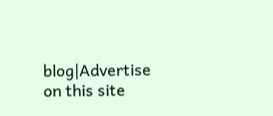blog|Advertise on this site